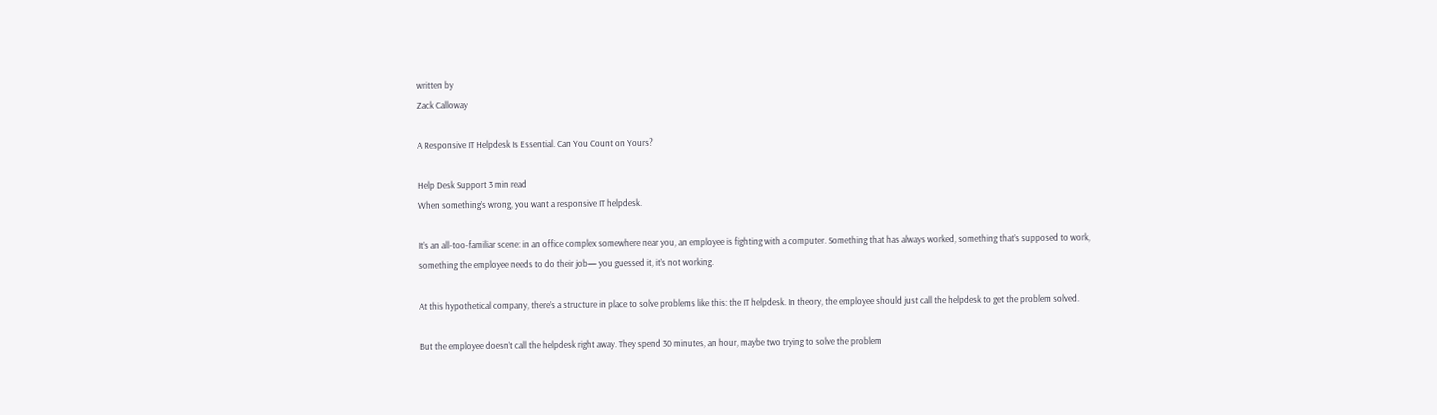written by
Zack Calloway

A Responsive IT Helpdesk Is Essential. Can You Count on Yours?

Help Desk Support 3 min read
When something’s wrong, you want a responsive IT helpdesk.

It’s an all-too-familiar scene: in an office complex somewhere near you, an employee is fighting with a computer. Something that has always worked, something that’s supposed to work, something the employee needs to do their job— you guessed it, it’s not working.

At this hypothetical company, there’s a structure in place to solve problems like this: the IT helpdesk. In theory, the employee should just call the helpdesk to get the problem solved.

But the employee doesn’t call the helpdesk right away. They spend 30 minutes, an hour, maybe two trying to solve the problem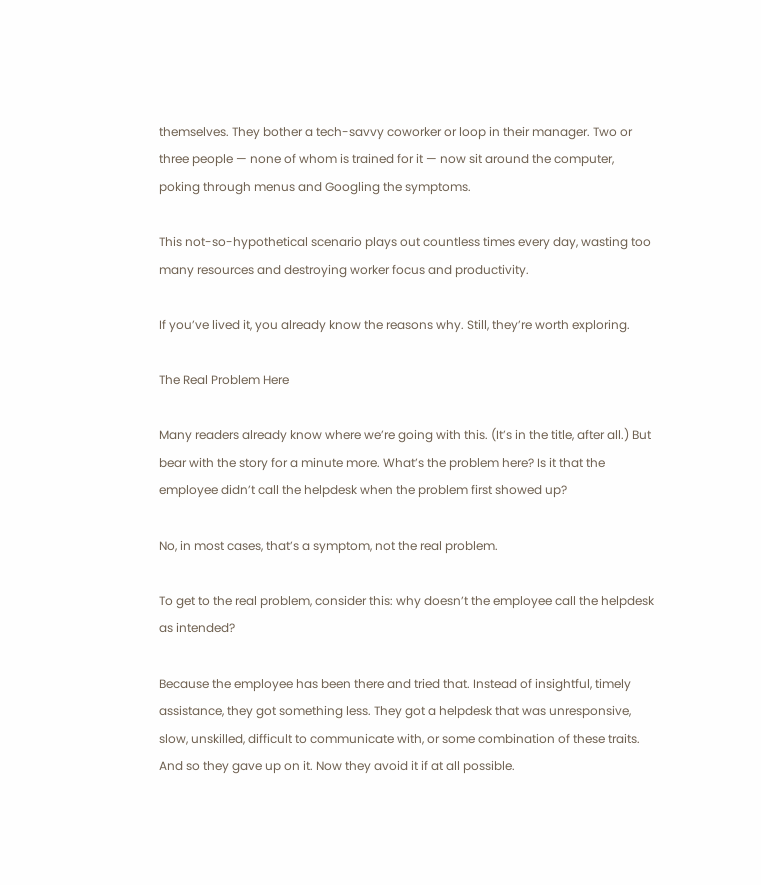themselves. They bother a tech-savvy coworker or loop in their manager. Two or three people — none of whom is trained for it — now sit around the computer, poking through menus and Googling the symptoms.

This not-so-hypothetical scenario plays out countless times every day, wasting too many resources and destroying worker focus and productivity.

If you’ve lived it, you already know the reasons why. Still, they’re worth exploring.

The Real Problem Here

Many readers already know where we’re going with this. (It’s in the title, after all.) But bear with the story for a minute more. What’s the problem here? Is it that the employee didn’t call the helpdesk when the problem first showed up?

No, in most cases, that’s a symptom, not the real problem.

To get to the real problem, consider this: why doesn’t the employee call the helpdesk as intended?

Because the employee has been there and tried that. Instead of insightful, timely assistance, they got something less. They got a helpdesk that was unresponsive, slow, unskilled, difficult to communicate with, or some combination of these traits. And so they gave up on it. Now they avoid it if at all possible.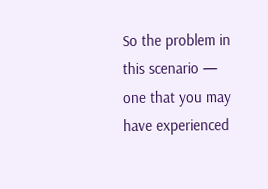So the problem in this scenario — one that you may have experienced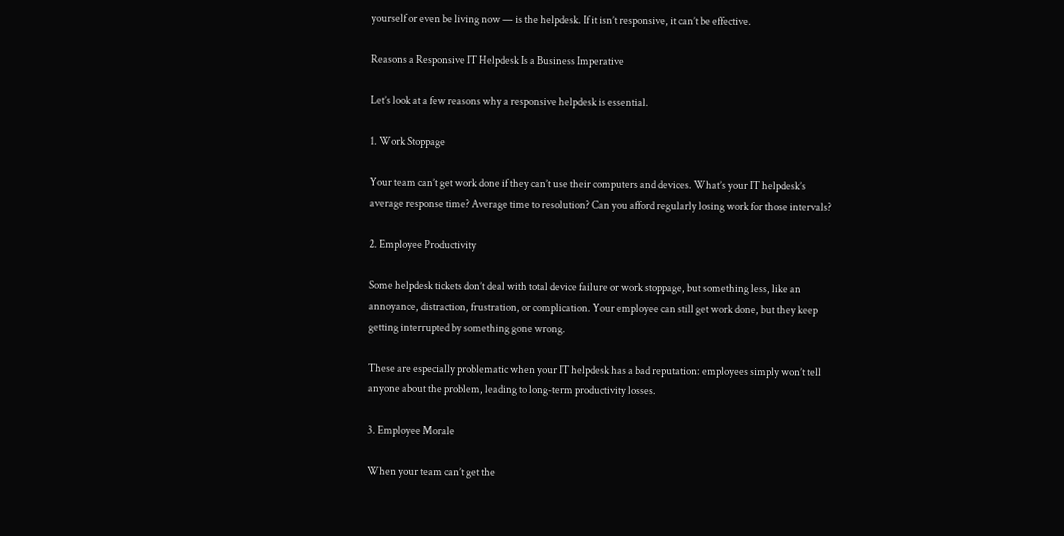yourself or even be living now — is the helpdesk. If it isn’t responsive, it can’t be effective.

Reasons a Responsive IT Helpdesk Is a Business Imperative

Let’s look at a few reasons why a responsive helpdesk is essential.

1. Work Stoppage

Your team can’t get work done if they can’t use their computers and devices. What’s your IT helpdesk’s average response time? Average time to resolution? Can you afford regularly losing work for those intervals?

2. Employee Productivity

Some helpdesk tickets don’t deal with total device failure or work stoppage, but something less, like an annoyance, distraction, frustration, or complication. Your employee can still get work done, but they keep getting interrupted by something gone wrong.

These are especially problematic when your IT helpdesk has a bad reputation: employees simply won’t tell anyone about the problem, leading to long-term productivity losses.

3. Employee Morale

When your team can’t get the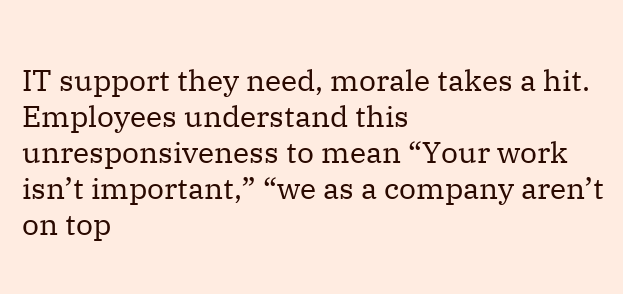IT support they need, morale takes a hit. Employees understand this unresponsiveness to mean “Your work isn’t important,” “we as a company aren’t on top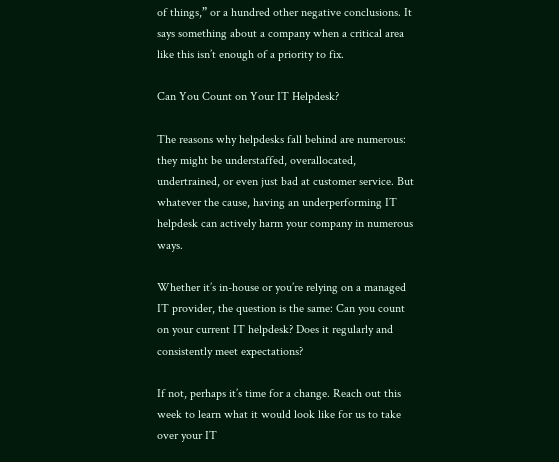of things,” or a hundred other negative conclusions. It says something about a company when a critical area like this isn’t enough of a priority to fix.

Can You Count on Your IT Helpdesk?

The reasons why helpdesks fall behind are numerous: they might be understaffed, overallocated, undertrained, or even just bad at customer service. But whatever the cause, having an underperforming IT helpdesk can actively harm your company in numerous ways.

Whether it’s in-house or you’re relying on a managed IT provider, the question is the same: Can you count on your current IT helpdesk? Does it regularly and consistently meet expectations?

If not, perhaps it’s time for a change. Reach out this week to learn what it would look like for us to take over your IT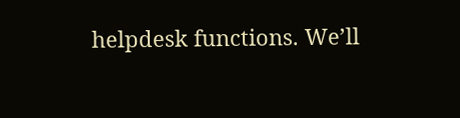helpdesk functions. We’ll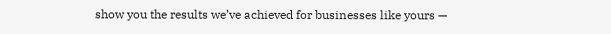show you the results we’ve achieved for businesses like yours —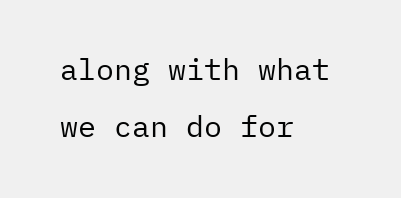along with what we can do for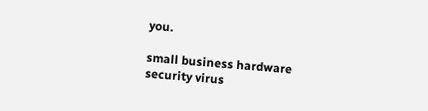you.

small business hardware security virus